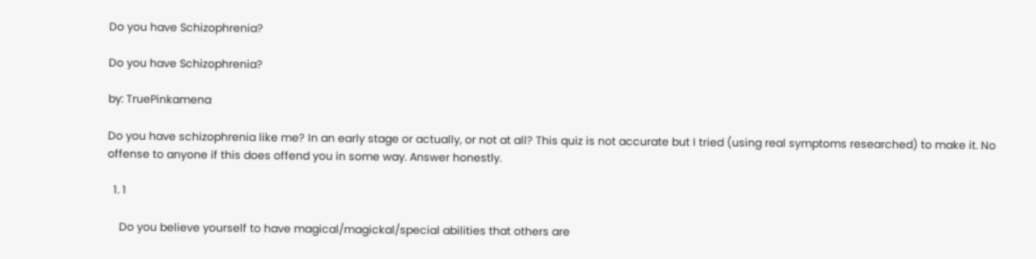Do you have Schizophrenia?

Do you have Schizophrenia?

by: TruePinkamena

Do you have schizophrenia like me? In an early stage or actually, or not at all? This quiz is not accurate but I tried (using real symptoms researched) to make it. No offense to anyone if this does offend you in some way. Answer honestly.

  1. 1

    Do you believe yourself to have magical/magickal/special abilities that others are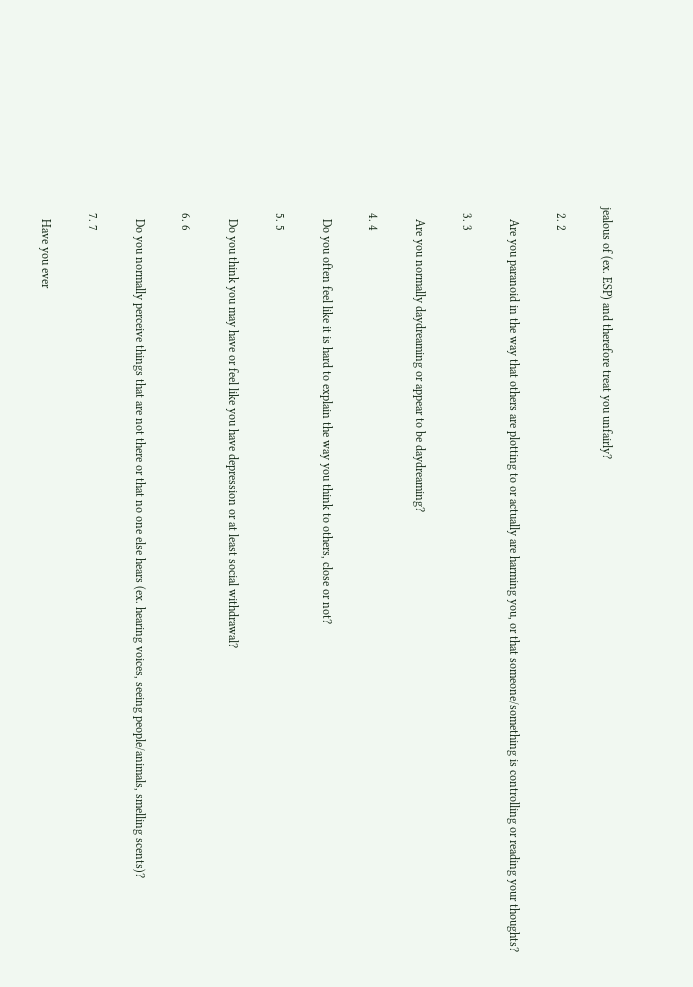jealous of (ex. ESP) and therefore treat you unfairly?

  2. 2

    Are you paranoid in the way that others are plotting to or actually are harming you, or that someone/something is controlling or reading your thoughts?

  3. 3

    Are you normally daydreaming or appear to be daydreaming?

  4. 4

    Do you often feel like it is hard to explain the way you think to others, close or not?

  5. 5

    Do you think you may have or feel like you have depression or at least social withdrawal?

  6. 6

    Do you normally perceive things that are not there or that no one else hears (ex. hearing voices, seeing people/animals, smelling scents)?

  7. 7

    Have you ever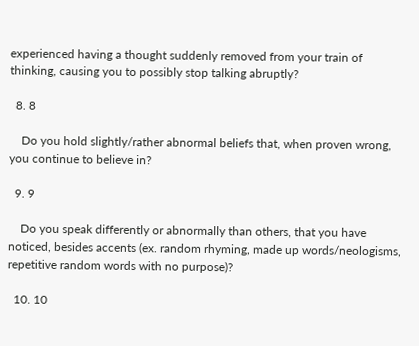experienced having a thought suddenly removed from your train of thinking, causing you to possibly stop talking abruptly?

  8. 8

    Do you hold slightly/rather abnormal beliefs that, when proven wrong, you continue to believe in?

  9. 9

    Do you speak differently or abnormally than others, that you have noticed, besides accents (ex. random rhyming, made up words/neologisms, repetitive random words with no purpose)?

  10. 10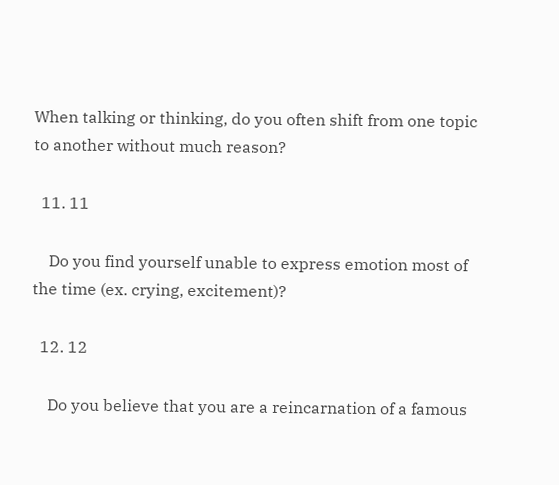When talking or thinking, do you often shift from one topic to another without much reason?

  11. 11

    Do you find yourself unable to express emotion most of the time (ex. crying, excitement)?

  12. 12

    Do you believe that you are a reincarnation of a famous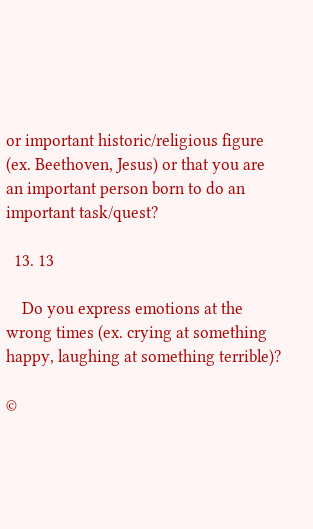or important historic/religious figure (ex. Beethoven, Jesus) or that you are an important person born to do an important task/quest?

  13. 13

    Do you express emotions at the wrong times (ex. crying at something happy, laughing at something terrible)?

©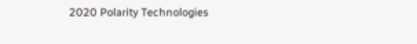2020 Polarity Technologies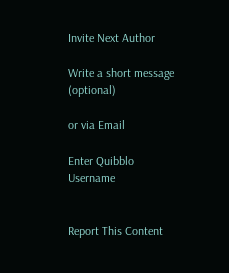Invite Next Author

Write a short message (optional)

or via Email

Enter Quibblo Username


Report This Content